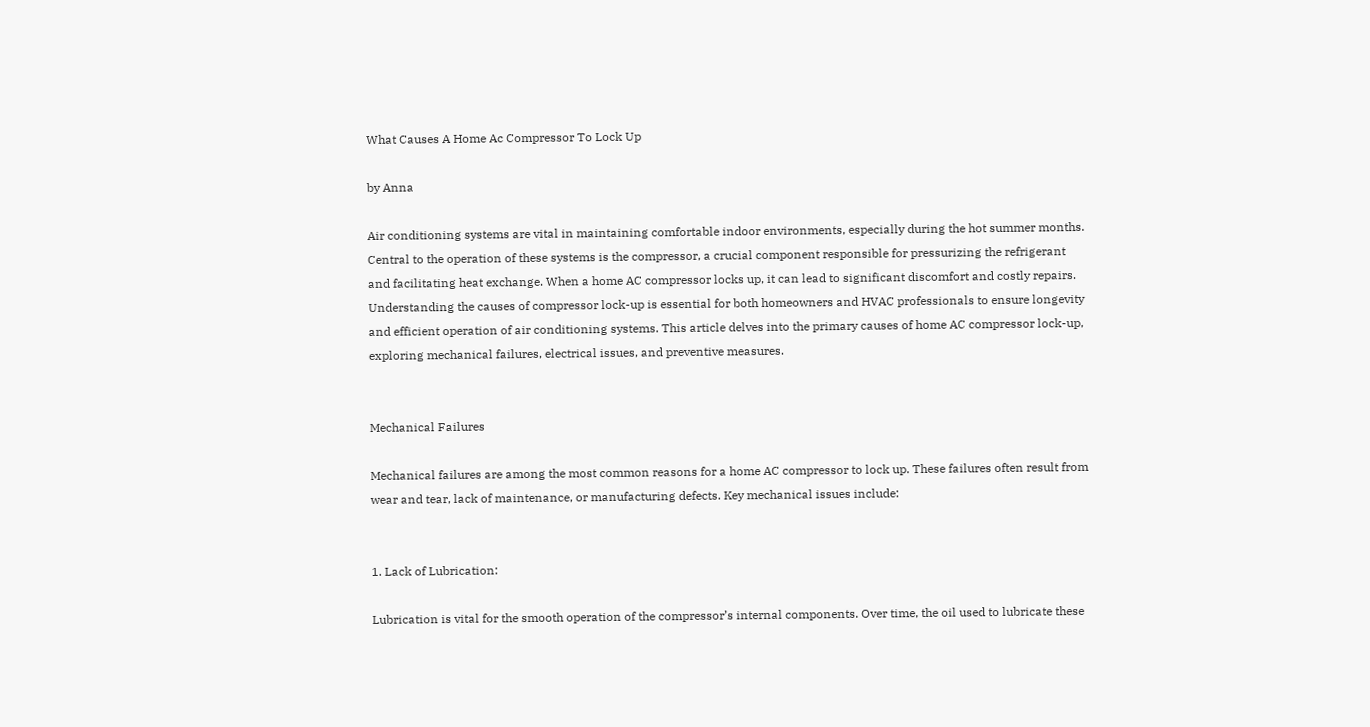What Causes A Home Ac Compressor To Lock Up

by Anna

Air conditioning systems are vital in maintaining comfortable indoor environments, especially during the hot summer months. Central to the operation of these systems is the compressor, a crucial component responsible for pressurizing the refrigerant and facilitating heat exchange. When a home AC compressor locks up, it can lead to significant discomfort and costly repairs. Understanding the causes of compressor lock-up is essential for both homeowners and HVAC professionals to ensure longevity and efficient operation of air conditioning systems. This article delves into the primary causes of home AC compressor lock-up, exploring mechanical failures, electrical issues, and preventive measures.


Mechanical Failures

Mechanical failures are among the most common reasons for a home AC compressor to lock up. These failures often result from wear and tear, lack of maintenance, or manufacturing defects. Key mechanical issues include:


1. Lack of Lubrication:

Lubrication is vital for the smooth operation of the compressor’s internal components. Over time, the oil used to lubricate these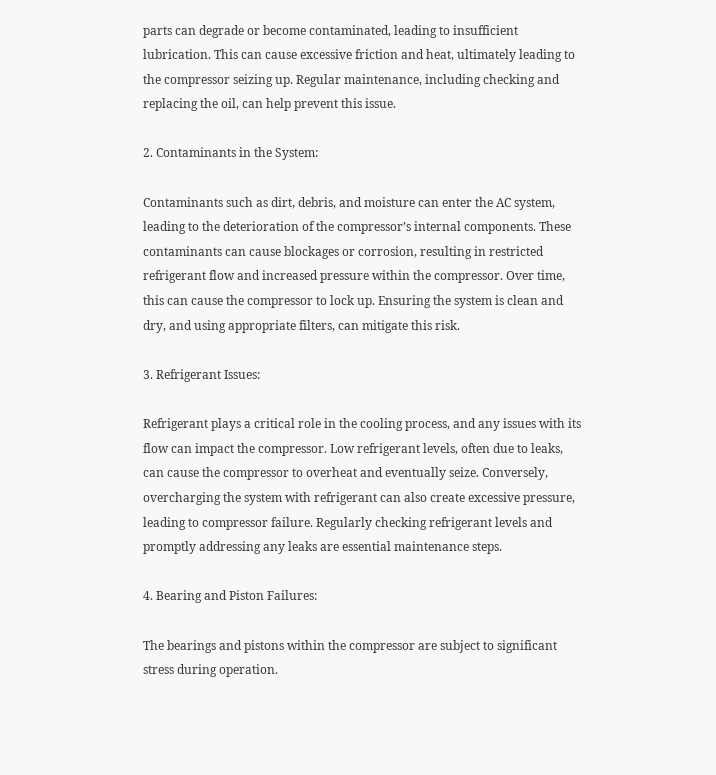parts can degrade or become contaminated, leading to insufficient lubrication. This can cause excessive friction and heat, ultimately leading to the compressor seizing up. Regular maintenance, including checking and replacing the oil, can help prevent this issue.

2. Contaminants in the System:

Contaminants such as dirt, debris, and moisture can enter the AC system, leading to the deterioration of the compressor’s internal components. These contaminants can cause blockages or corrosion, resulting in restricted refrigerant flow and increased pressure within the compressor. Over time, this can cause the compressor to lock up. Ensuring the system is clean and dry, and using appropriate filters, can mitigate this risk.

3. Refrigerant Issues:

Refrigerant plays a critical role in the cooling process, and any issues with its flow can impact the compressor. Low refrigerant levels, often due to leaks, can cause the compressor to overheat and eventually seize. Conversely, overcharging the system with refrigerant can also create excessive pressure, leading to compressor failure. Regularly checking refrigerant levels and promptly addressing any leaks are essential maintenance steps.

4. Bearing and Piston Failures:

The bearings and pistons within the compressor are subject to significant stress during operation.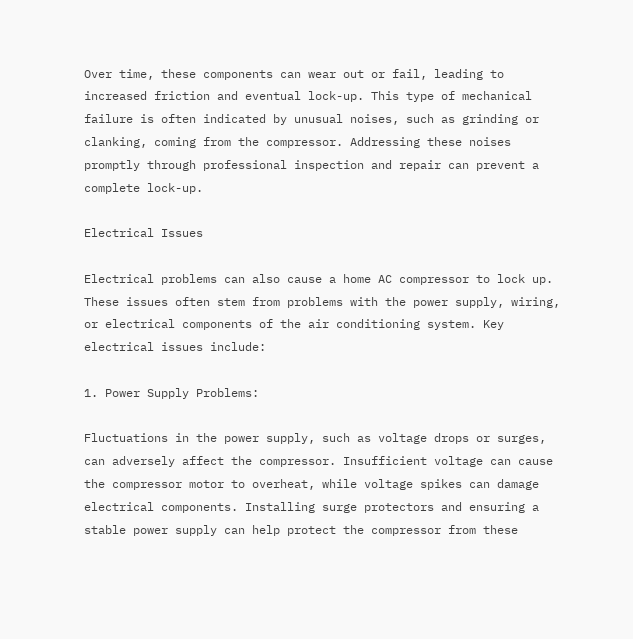Over time, these components can wear out or fail, leading to increased friction and eventual lock-up. This type of mechanical failure is often indicated by unusual noises, such as grinding or clanking, coming from the compressor. Addressing these noises promptly through professional inspection and repair can prevent a complete lock-up.

Electrical Issues

Electrical problems can also cause a home AC compressor to lock up. These issues often stem from problems with the power supply, wiring, or electrical components of the air conditioning system. Key electrical issues include:

1. Power Supply Problems:

Fluctuations in the power supply, such as voltage drops or surges, can adversely affect the compressor. Insufficient voltage can cause the compressor motor to overheat, while voltage spikes can damage electrical components. Installing surge protectors and ensuring a stable power supply can help protect the compressor from these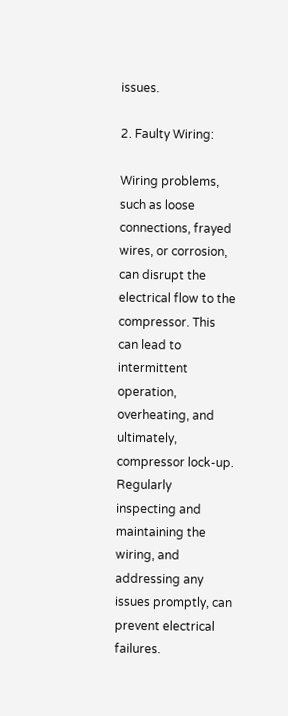issues.

2. Faulty Wiring:

Wiring problems, such as loose connections, frayed wires, or corrosion, can disrupt the electrical flow to the compressor. This can lead to intermittent operation, overheating, and ultimately, compressor lock-up. Regularly inspecting and maintaining the wiring, and addressing any issues promptly, can prevent electrical failures.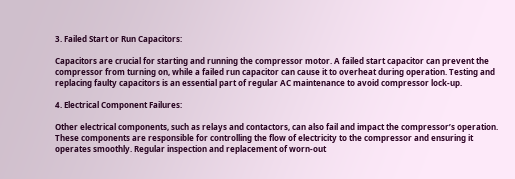3. Failed Start or Run Capacitors:

Capacitors are crucial for starting and running the compressor motor. A failed start capacitor can prevent the compressor from turning on, while a failed run capacitor can cause it to overheat during operation. Testing and replacing faulty capacitors is an essential part of regular AC maintenance to avoid compressor lock-up.

4. Electrical Component Failures:

Other electrical components, such as relays and contactors, can also fail and impact the compressor’s operation. These components are responsible for controlling the flow of electricity to the compressor and ensuring it operates smoothly. Regular inspection and replacement of worn-out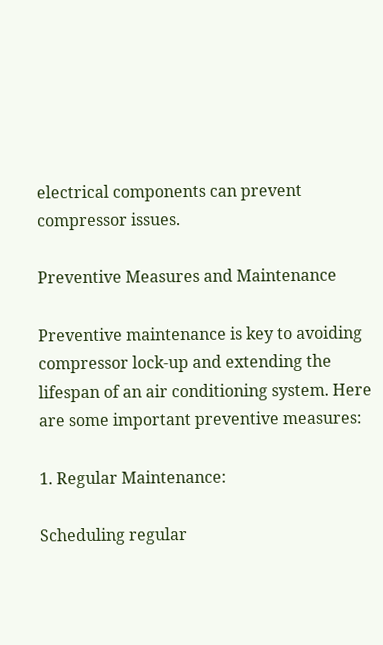electrical components can prevent compressor issues.

Preventive Measures and Maintenance

Preventive maintenance is key to avoiding compressor lock-up and extending the lifespan of an air conditioning system. Here are some important preventive measures:

1. Regular Maintenance:

Scheduling regular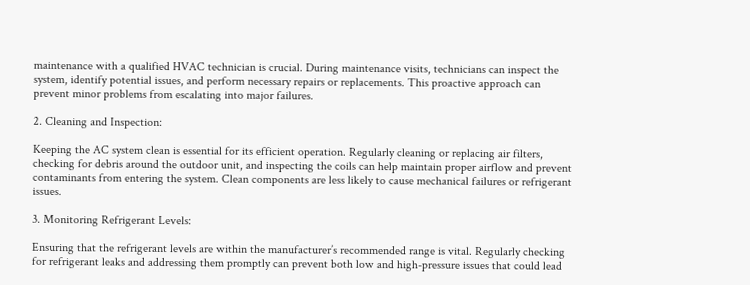maintenance with a qualified HVAC technician is crucial. During maintenance visits, technicians can inspect the system, identify potential issues, and perform necessary repairs or replacements. This proactive approach can prevent minor problems from escalating into major failures.

2. Cleaning and Inspection:

Keeping the AC system clean is essential for its efficient operation. Regularly cleaning or replacing air filters, checking for debris around the outdoor unit, and inspecting the coils can help maintain proper airflow and prevent contaminants from entering the system. Clean components are less likely to cause mechanical failures or refrigerant issues.

3. Monitoring Refrigerant Levels:

Ensuring that the refrigerant levels are within the manufacturer’s recommended range is vital. Regularly checking for refrigerant leaks and addressing them promptly can prevent both low and high-pressure issues that could lead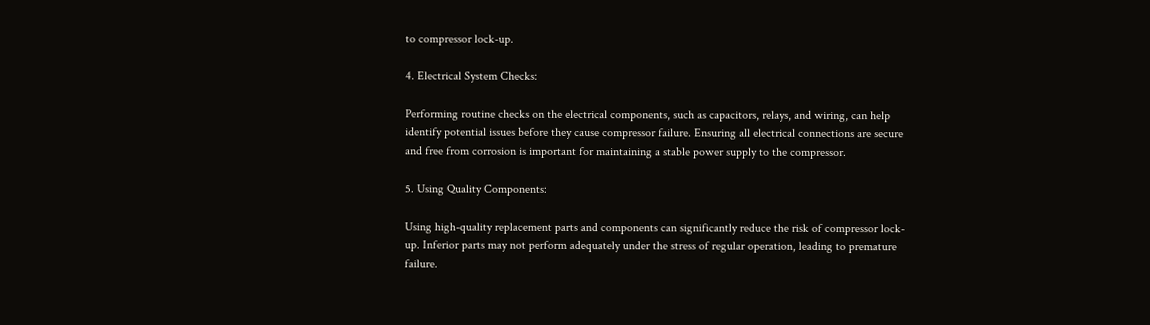to compressor lock-up.

4. Electrical System Checks:

Performing routine checks on the electrical components, such as capacitors, relays, and wiring, can help identify potential issues before they cause compressor failure. Ensuring all electrical connections are secure and free from corrosion is important for maintaining a stable power supply to the compressor.

5. Using Quality Components:

Using high-quality replacement parts and components can significantly reduce the risk of compressor lock-up. Inferior parts may not perform adequately under the stress of regular operation, leading to premature failure.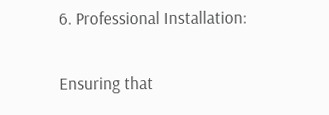6. Professional Installation:

Ensuring that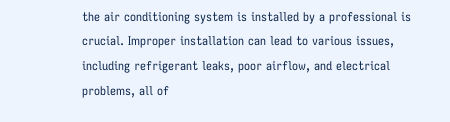the air conditioning system is installed by a professional is crucial. Improper installation can lead to various issues, including refrigerant leaks, poor airflow, and electrical problems, all of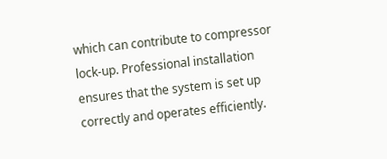which can contribute to compressor lock-up. Professional installation ensures that the system is set up correctly and operates efficiently.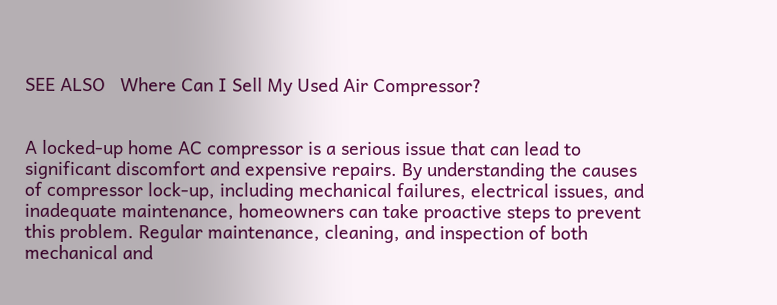SEE ALSO   Where Can I Sell My Used Air Compressor?


A locked-up home AC compressor is a serious issue that can lead to significant discomfort and expensive repairs. By understanding the causes of compressor lock-up, including mechanical failures, electrical issues, and inadequate maintenance, homeowners can take proactive steps to prevent this problem. Regular maintenance, cleaning, and inspection of both mechanical and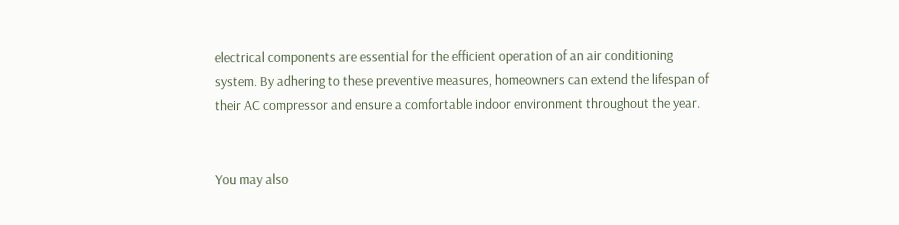electrical components are essential for the efficient operation of an air conditioning system. By adhering to these preventive measures, homeowners can extend the lifespan of their AC compressor and ensure a comfortable indoor environment throughout the year.


You may also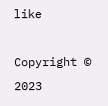like

Copyright © 2023